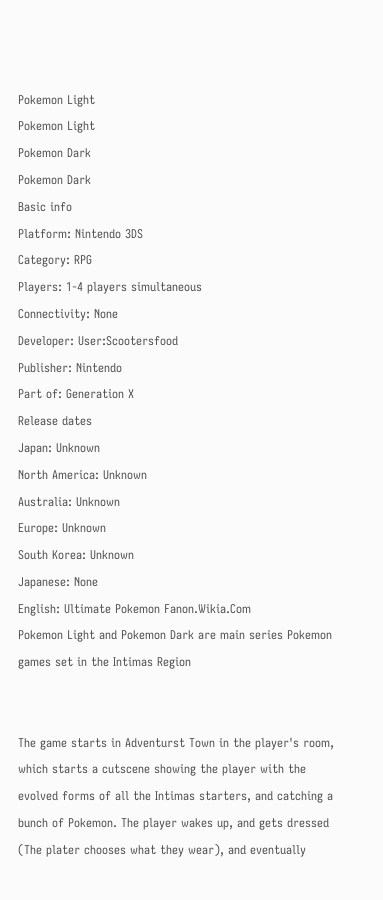Pokemon Light
Pokemon Light
Pokemon Dark
Pokemon Dark
Basic info
Platform: Nintendo 3DS
Category: RPG
Players: 1-4 players simultaneous
Connectivity: None
Developer: User:Scootersfood
Publisher: Nintendo
Part of: Generation X
Release dates
Japan: Unknown
North America: Unknown
Australia: Unknown
Europe: Unknown
South Korea: Unknown
Japanese: None
English: Ultimate Pokemon Fanon.Wikia.Com
Pokemon Light and Pokemon Dark are main series Pokemon games set in the Intimas Region


The game starts in Adventurst Town in the player's room, which starts a cutscene showing the player with the evolved forms of all the Intimas starters, and catching a bunch of Pokemon. The player wakes up, and gets dressed (The plater chooses what they wear), and eventually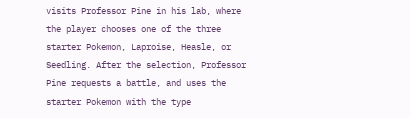visits Professor Pine in his lab, where the player chooses one of the three starter Pokemon, Laproise, Heasle, or Seedling. After the selection, Professor Pine requests a battle, and uses the starter Pokemon with the type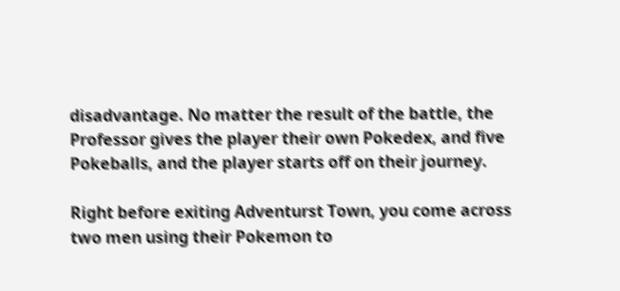disadvantage. No matter the result of the battle, the Professor gives the player their own Pokedex, and five Pokeballs, and the player starts off on their journey.

Right before exiting Adventurst Town, you come across two men using their Pokemon to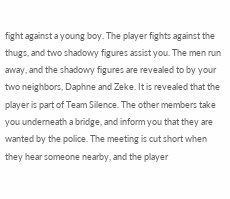fight against a young boy. The player fights against the thugs, and two shadowy figures assist you. The men run away, and the shadowy figures are revealed to by your two neighbors, Daphne and Zeke. It is revealed that the player is part of Team Silence. The other members take you underneath a bridge, and inform you that they are wanted by the police. The meeting is cut short when they hear someone nearby, and the player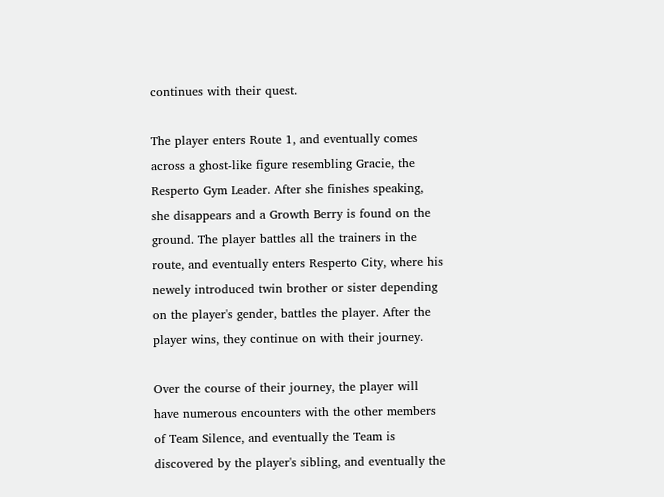continues with their quest.

The player enters Route 1, and eventually comes across a ghost-like figure resembling Gracie, the Resperto Gym Leader. After she finishes speaking, she disappears and a Growth Berry is found on the ground. The player battles all the trainers in the route, and eventually enters Resperto City, where his newely introduced twin brother or sister depending on the player's gender, battles the player. After the player wins, they continue on with their journey.

Over the course of their journey, the player will have numerous encounters with the other members of Team Silence, and eventually the Team is discovered by the player's sibling, and eventually the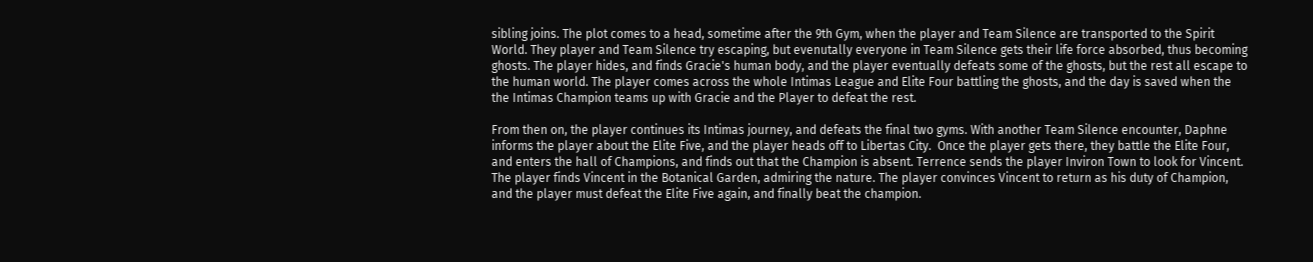sibling joins. The plot comes to a head, sometime after the 9th Gym, when the player and Team Silence are transported to the Spirit World. They player and Team Silence try escaping, but evenutally everyone in Team Silence gets their life force absorbed, thus becoming ghosts. The player hides, and finds Gracie's human body, and the player eventually defeats some of the ghosts, but the rest all escape to the human world. The player comes across the whole Intimas League and Elite Four battling the ghosts, and the day is saved when the the Intimas Champion teams up with Gracie and the Player to defeat the rest.

From then on, the player continues its Intimas journey, and defeats the final two gyms. With another Team Silence encounter, Daphne informs the player about the Elite Five, and the player heads off to Libertas City.  Once the player gets there, they battle the Elite Four, and enters the hall of Champions, and finds out that the Champion is absent. Terrence sends the player Inviron Town to look for Vincent. The player finds Vincent in the Botanical Garden, admiring the nature. The player convinces Vincent to return as his duty of Champion, and the player must defeat the Elite Five again, and finally beat the champion.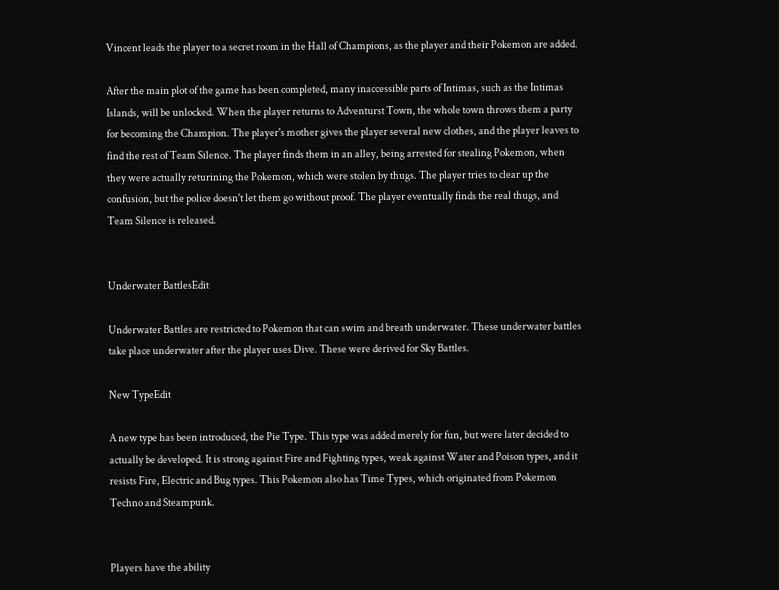Vincent leads the player to a secret room in the Hall of Champions, as the player and their Pokemon are added.

After the main plot of the game has been completed, many inaccessible parts of Intimas, such as the Intimas Islands, will be unlocked. When the player returns to Adventurst Town, the whole town throws them a party for becoming the Champion. The player's mother gives the player several new clothes, and the player leaves to find the rest of Team Silence. The player finds them in an alley, being arrested for stealing Pokemon, when they were actually returining the Pokemon, which were stolen by thugs. The player tries to clear up the confusion, but the police doesn't let them go without proof. The player eventually finds the real thugs, and Team Silence is released.


Underwater BattlesEdit

Underwater Battles are restricted to Pokemon that can swim and breath underwater. These underwater battles take place underwater after the player uses Dive. These were derived for Sky Battles.

New TypeEdit

A new type has been introduced, the Pie Type. This type was added merely for fun, but were later decided to actually be developed. It is strong against Fire and Fighting types, weak against Water and Poison types, and it resists Fire, Electric and Bug types. This Pokemon also has Time Types, which originated from Pokemon Techno and Steampunk.


Players have the ability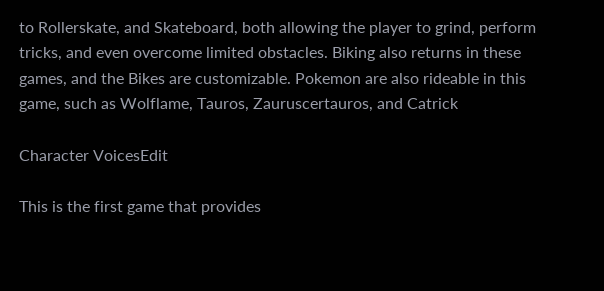to Rollerskate, and Skateboard, both allowing the player to grind, perform tricks, and even overcome limited obstacles. Biking also returns in these games, and the Bikes are customizable. Pokemon are also rideable in this game, such as Wolflame, Tauros, Zauruscertauros, and Catrick

Character VoicesEdit

This is the first game that provides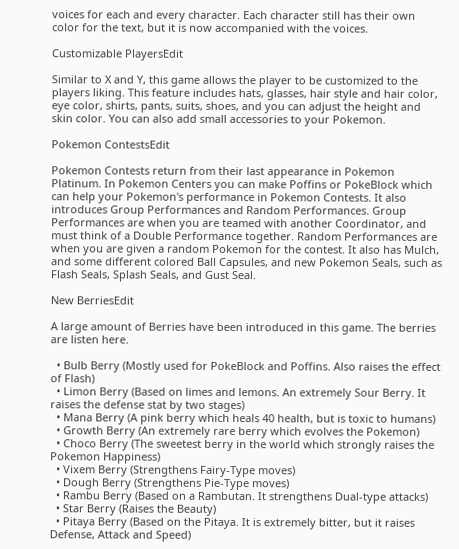voices for each and every character. Each character still has their own color for the text, but it is now accompanied with the voices.

Customizable PlayersEdit

Similar to X and Y, this game allows the player to be customized to the players liking. This feature includes hats, glasses, hair style and hair color, eye color, shirts, pants, suits, shoes, and you can adjust the height and skin color. You can also add small accessories to your Pokemon.

Pokemon ContestsEdit

Pokemon Contests return from their last appearance in Pokemon Platinum. In Pokemon Centers you can make Poffins or PokeBlock which can help your Pokemon's performance in Pokemon Contests. It also introduces Group Performances and Random Performances. Group Performances are when you are teamed with another Coordinator, and must think of a Double Performance together. Random Performances are when you are given a random Pokemon for the contest. It also has Mulch, and some different colored Ball Capsules, and new Pokemon Seals, such as Flash Seals, Splash Seals, and Gust Seal.

New BerriesEdit

A large amount of Berries have been introduced in this game. The berries are listen here.

  • Bulb Berry (Mostly used for PokeBlock and Poffins. Also raises the effect of Flash)
  • Limon Berry (Based on limes and lemons. An extremely Sour Berry. It raises the defense stat by two stages)
  • Mana Berry (A pink berry which heals 40 health, but is toxic to humans)
  • Growth Berry (An extremely rare berry which evolves the Pokemon)
  • Choco Berry (The sweetest berry in the world which strongly raises the Pokemon Happiness)
  • Vixem Berry (Strengthens Fairy-Type moves)
  • Dough Berry (Strengthens Pie-Type moves)
  • Rambu Berry (Based on a Rambutan. It strengthens Dual-type attacks)
  • Star Berry (Raises the Beauty)
  • Pitaya Berry (Based on the Pitaya. It is extremely bitter, but it raises Defense, Attack and Speed)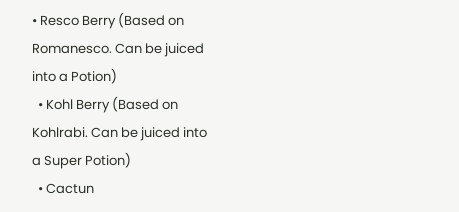• Resco Berry (Based on Romanesco. Can be juiced into a Potion)
  • Kohl Berry (Based on Kohlrabi. Can be juiced into a Super Potion)
  • Cactun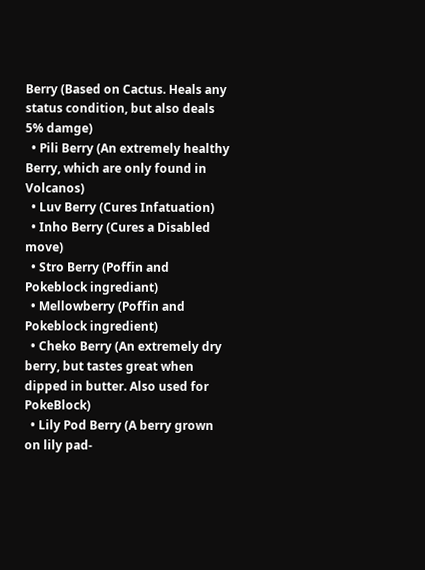Berry (Based on Cactus. Heals any status condition, but also deals 5% damge)
  • Pili Berry (An extremely healthy Berry, which are only found in Volcanos)
  • Luv Berry (Cures Infatuation)
  • Inho Berry (Cures a Disabled move)
  • Stro Berry (Poffin and Pokeblock ingrediant)
  • Mellowberry (Poffin and Pokeblock ingredient)
  • Cheko Berry (An extremely dry berry, but tastes great when dipped in butter. Also used for PokeBlock)
  • Lily Pod Berry (A berry grown on lily pad-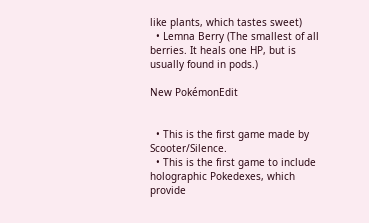like plants, which tastes sweet)
  • Lemna Berry (The smallest of all berries. It heals one HP, but is usually found in pods.)

New PokémonEdit


  • This is the first game made by Scooter/Silence.
  • This is the first game to include holographic Pokedexes, which provide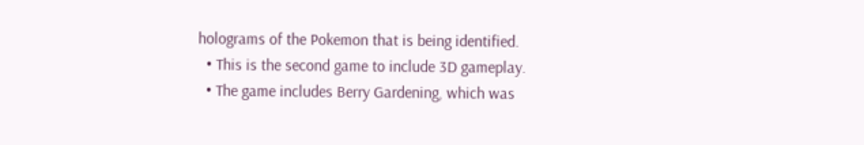holograms of the Pokemon that is being identified.
  • This is the second game to include 3D gameplay.
  • The game includes Berry Gardening, which was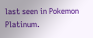last seen in Pokemon Platinum.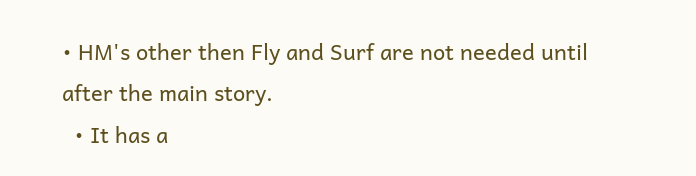• HM's other then Fly and Surf are not needed until after the main story.
  • It has a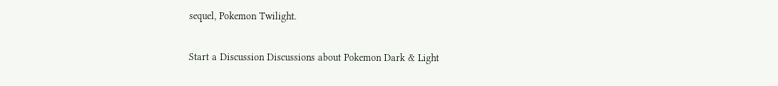sequel, Pokemon Twilight.

Start a Discussion Discussions about Pokemon Dark & Light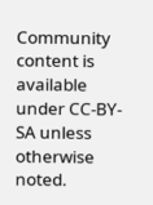Community content is available under CC-BY-SA unless otherwise noted.